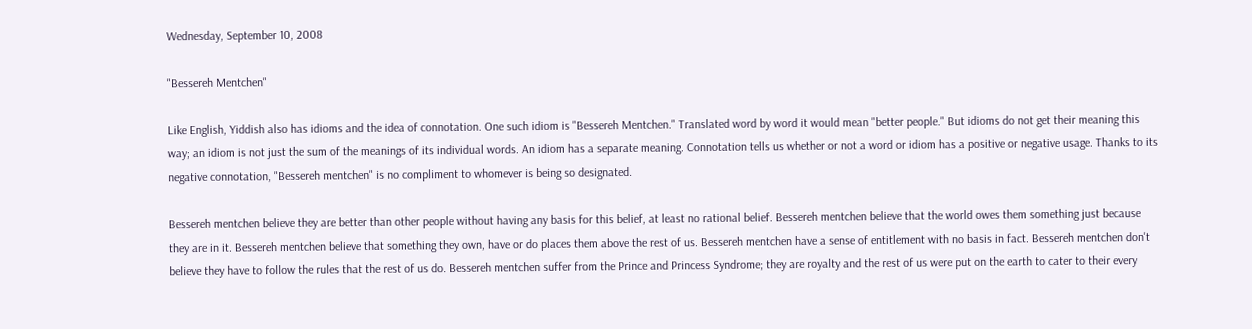Wednesday, September 10, 2008

"Bessereh Mentchen"

Like English, Yiddish also has idioms and the idea of connotation. One such idiom is "Bessereh Mentchen." Translated word by word it would mean "better people." But idioms do not get their meaning this way; an idiom is not just the sum of the meanings of its individual words. An idiom has a separate meaning. Connotation tells us whether or not a word or idiom has a positive or negative usage. Thanks to its negative connotation, "Bessereh mentchen" is no compliment to whomever is being so designated.

Bessereh mentchen believe they are better than other people without having any basis for this belief, at least no rational belief. Bessereh mentchen believe that the world owes them something just because they are in it. Bessereh mentchen believe that something they own, have or do places them above the rest of us. Bessereh mentchen have a sense of entitlement with no basis in fact. Bessereh mentchen don't believe they have to follow the rules that the rest of us do. Bessereh mentchen suffer from the Prince and Princess Syndrome; they are royalty and the rest of us were put on the earth to cater to their every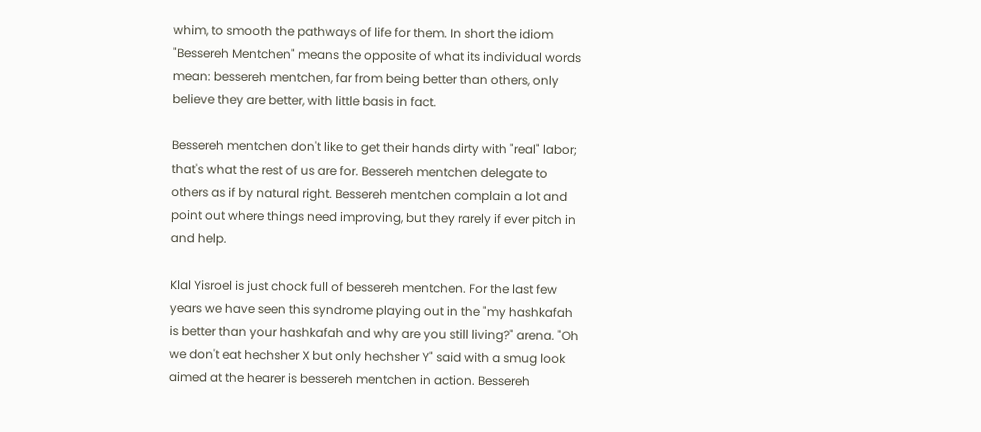whim, to smooth the pathways of life for them. In short the idiom "Bessereh Mentchen" means the opposite of what its individual words mean: bessereh mentchen, far from being better than others, only believe they are better, with little basis in fact.

Bessereh mentchen don't like to get their hands dirty with "real" labor; that's what the rest of us are for. Bessereh mentchen delegate to others as if by natural right. Bessereh mentchen complain a lot and point out where things need improving, but they rarely if ever pitch in and help.

Klal Yisroel is just chock full of bessereh mentchen. For the last few years we have seen this syndrome playing out in the "my hashkafah is better than your hashkafah and why are you still living?" arena. "Oh we don't eat hechsher X but only hechsher Y" said with a smug look aimed at the hearer is bessereh mentchen in action. Bessereh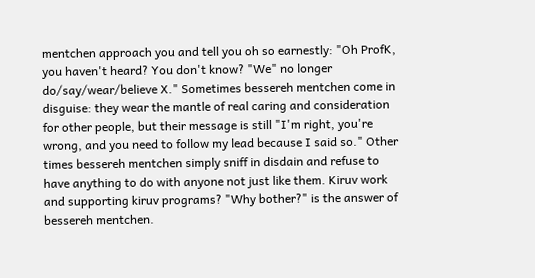mentchen approach you and tell you oh so earnestly: "Oh ProfK, you haven't heard? You don't know? "We" no longer do/say/wear/believe X." Sometimes bessereh mentchen come in disguise: they wear the mantle of real caring and consideration for other people, but their message is still "I'm right, you're wrong, and you need to follow my lead because I said so." Other times bessereh mentchen simply sniff in disdain and refuse to have anything to do with anyone not just like them. Kiruv work and supporting kiruv programs? "Why bother?" is the answer of bessereh mentchen.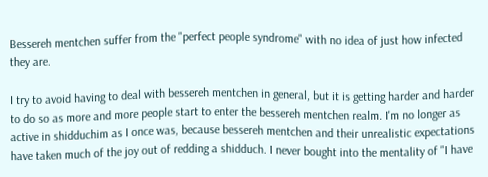Bessereh mentchen suffer from the "perfect people syndrome" with no idea of just how infected they are.

I try to avoid having to deal with bessereh mentchen in general, but it is getting harder and harder to do so as more and more people start to enter the bessereh mentchen realm. I'm no longer as active in shidduchim as I once was, because bessereh mentchen and their unrealistic expectations have taken much of the joy out of redding a shidduch. I never bought into the mentality of "I have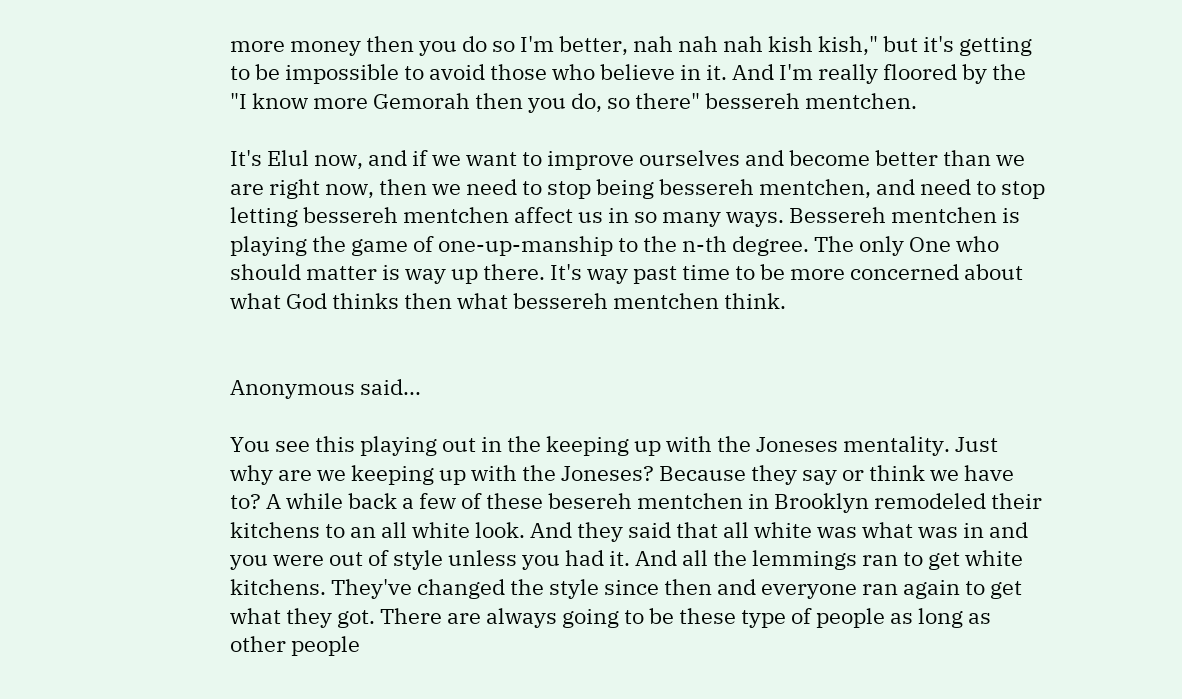more money then you do so I'm better, nah nah nah kish kish," but it's getting to be impossible to avoid those who believe in it. And I'm really floored by the "I know more Gemorah then you do, so there" bessereh mentchen.

It's Elul now, and if we want to improve ourselves and become better than we are right now, then we need to stop being bessereh mentchen, and need to stop letting bessereh mentchen affect us in so many ways. Bessereh mentchen is playing the game of one-up-manship to the n-th degree. The only One who should matter is way up there. It's way past time to be more concerned about what God thinks then what bessereh mentchen think.


Anonymous said...

You see this playing out in the keeping up with the Joneses mentality. Just why are we keeping up with the Joneses? Because they say or think we have to? A while back a few of these besereh mentchen in Brooklyn remodeled their kitchens to an all white look. And they said that all white was what was in and you were out of style unless you had it. And all the lemmings ran to get white kitchens. They've changed the style since then and everyone ran again to get what they got. There are always going to be these type of people as long as other people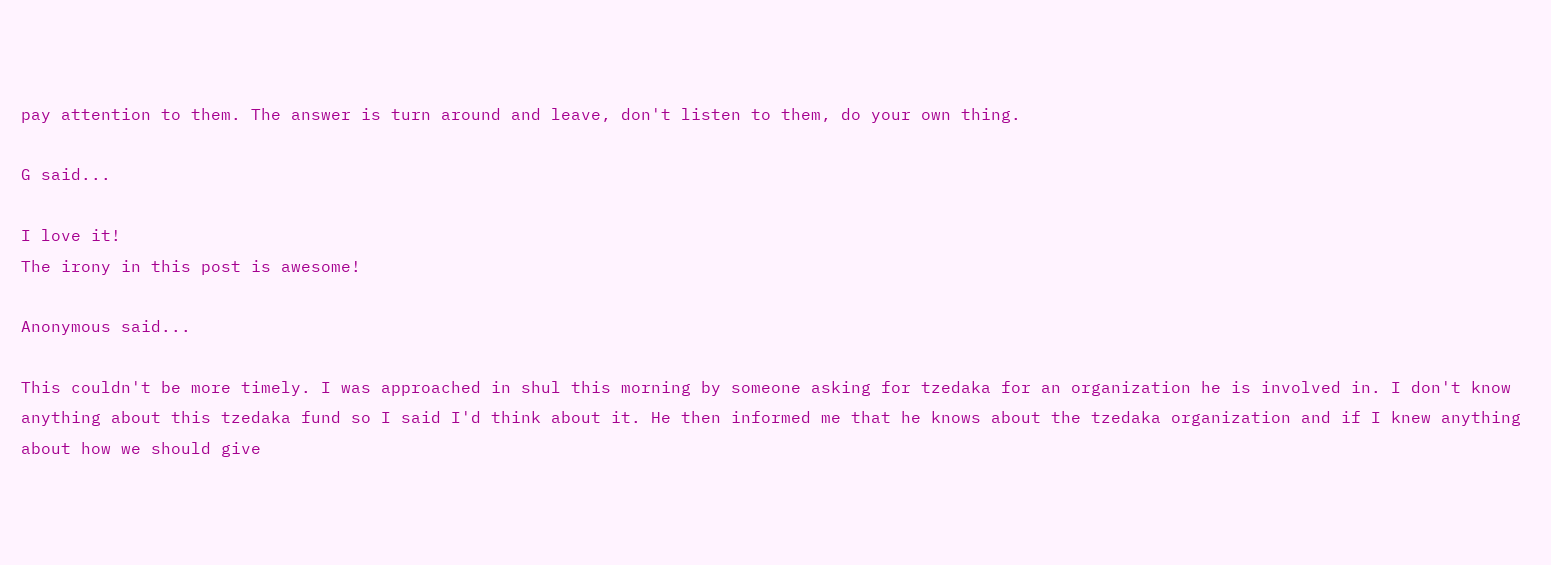pay attention to them. The answer is turn around and leave, don't listen to them, do your own thing.

G said...

I love it!
The irony in this post is awesome!

Anonymous said...

This couldn't be more timely. I was approached in shul this morning by someone asking for tzedaka for an organization he is involved in. I don't know anything about this tzedaka fund so I said I'd think about it. He then informed me that he knows about the tzedaka organization and if I knew anything about how we should give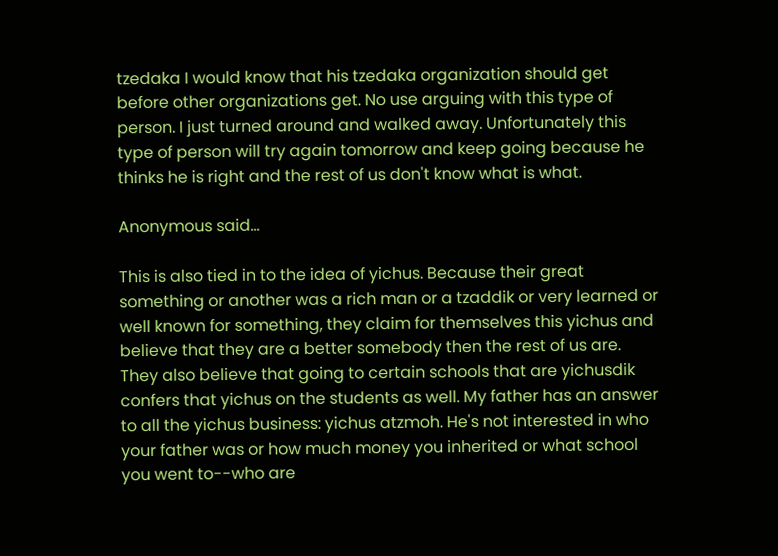tzedaka I would know that his tzedaka organization should get before other organizations get. No use arguing with this type of person. I just turned around and walked away. Unfortunately this type of person will try again tomorrow and keep going because he thinks he is right and the rest of us don't know what is what.

Anonymous said...

This is also tied in to the idea of yichus. Because their great something or another was a rich man or a tzaddik or very learned or well known for something, they claim for themselves this yichus and believe that they are a better somebody then the rest of us are. They also believe that going to certain schools that are yichusdik confers that yichus on the students as well. My father has an answer to all the yichus business: yichus atzmoh. He's not interested in who your father was or how much money you inherited or what school you went to--who are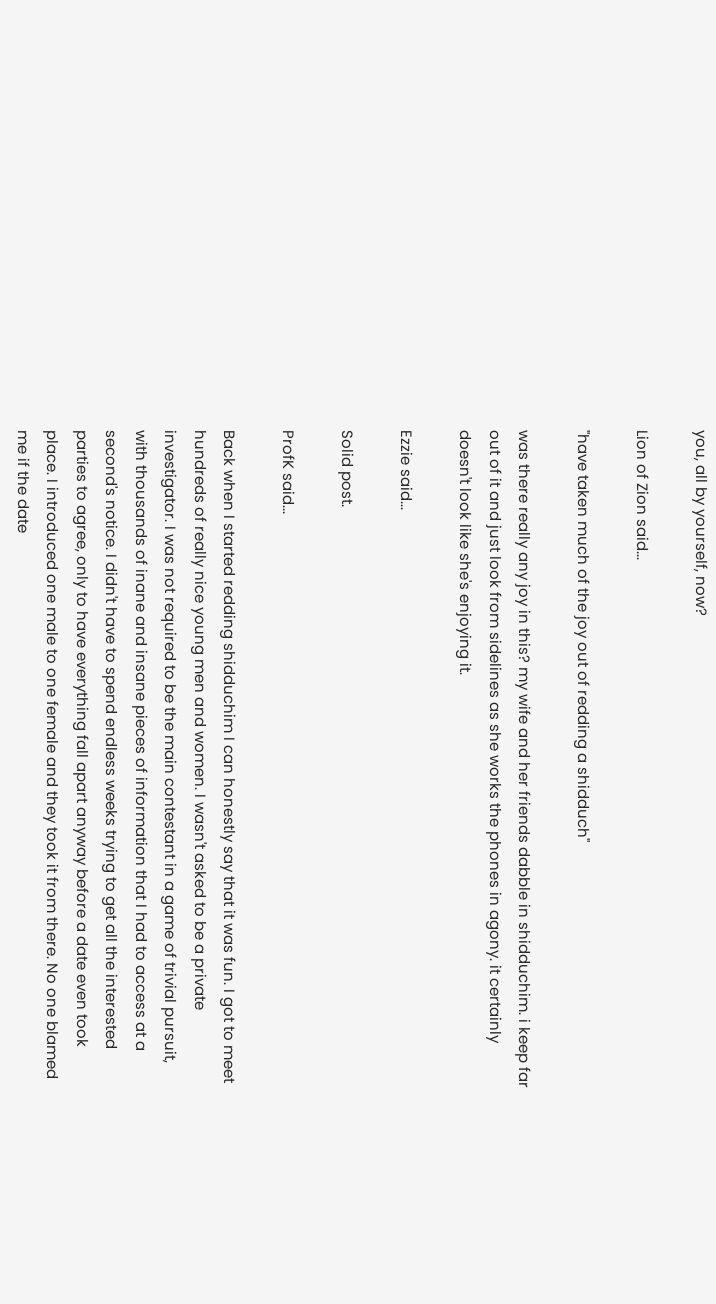you, all by yourself, now?

Lion of Zion said...

"have taken much of the joy out of redding a shidduch"

was there really any joy in this? my wife and her friends dabble in shidduchim. i keep far out of it and just look from sidelines as she works the phones in agony. it certainly doesn't look like she's enjoying it.

Ezzie said...

Solid post.

ProfK said...

Back when I started redding shidduchim I can honestly say that it was fun. I got to meet hundreds of really nice young men and women. I wasn't asked to be a private investigator. I was not required to be the main contestant in a game of trivial pursuit, with thousands of inane and insane pieces of information that I had to access at a second's notice. I didn't have to spend endless weeks trying to get all the interested parties to agree, only to have everything fall apart anyway before a date even took place. I introduced one male to one female and they took it from there. No one blamed me if the date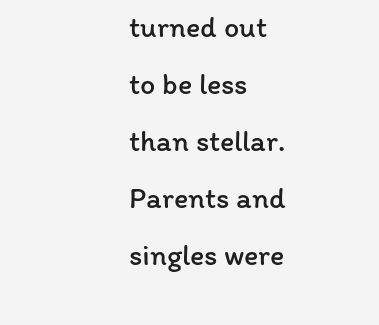turned out to be less than stellar. Parents and singles were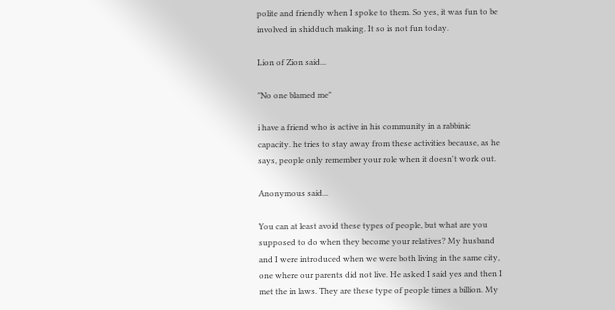polite and friendly when I spoke to them. So yes, it was fun to be involved in shidduch making. It so is not fun today.

Lion of Zion said...

"No one blamed me"

i have a friend who is active in his community in a rabbinic capacity. he tries to stay away from these activities because, as he says, people only remember your role when it doesn't work out.

Anonymous said...

You can at least avoid these types of people, but what are you supposed to do when they become your relatives? My husband and I were introduced when we were both living in the same city, one where our parents did not live. He asked I said yes and then I met the in laws. They are these type of people times a billion. My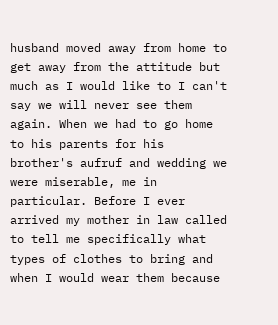husband moved away from home to get away from the attitude but much as I would like to I can't say we will never see them again. When we had to go home to his parents for his brother's aufruf and wedding we were miserable, me in particular. Before I ever arrived my mother in law called to tell me specifically what types of clothes to bring and when I would wear them because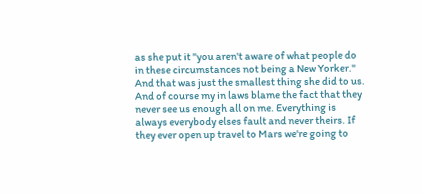as she put it "you aren't aware of what people do in these circumstances not being a New Yorker." And that was just the smallest thing she did to us. And of course my in laws blame the fact that they never see us enough all on me. Everything is always everybody elses fault and never theirs. If they ever open up travel to Mars we're going to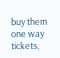buy them one way tickets,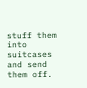stuff them into suitcases and send them off.